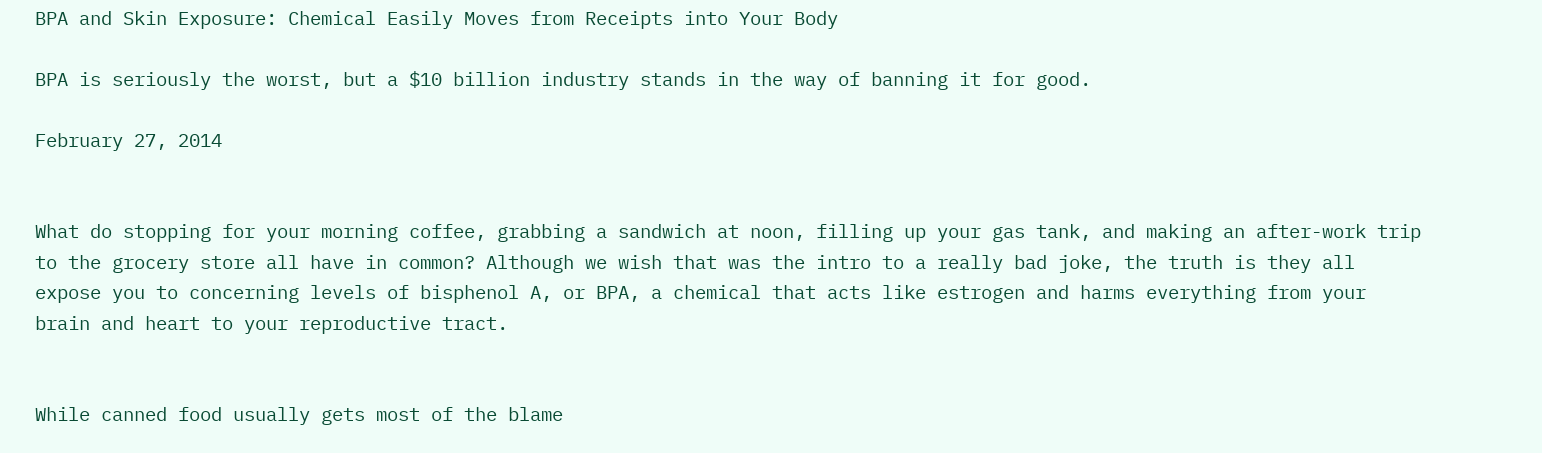BPA and Skin Exposure: Chemical Easily Moves from Receipts into Your Body

BPA is seriously the worst, but a $10 billion industry stands in the way of banning it for good.

February 27, 2014


What do stopping for your morning coffee, grabbing a sandwich at noon, filling up your gas tank, and making an after-work trip to the grocery store all have in common? Although we wish that was the intro to a really bad joke, the truth is they all expose you to concerning levels of bisphenol A, or BPA, a chemical that acts like estrogen and harms everything from your brain and heart to your reproductive tract.


While canned food usually gets most of the blame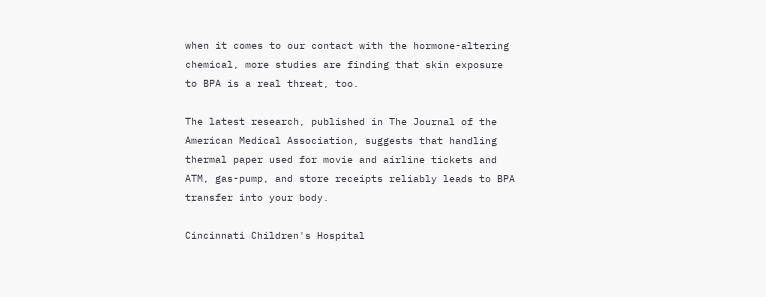when it comes to our contact with the hormone-altering chemical, more studies are finding that skin exposure to BPA is a real threat, too.

The latest research, published in The Journal of the American Medical Association, suggests that handling thermal paper used for movie and airline tickets and ATM, gas-pump, and store receipts reliably leads to BPA transfer into your body.

Cincinnati Children's Hospital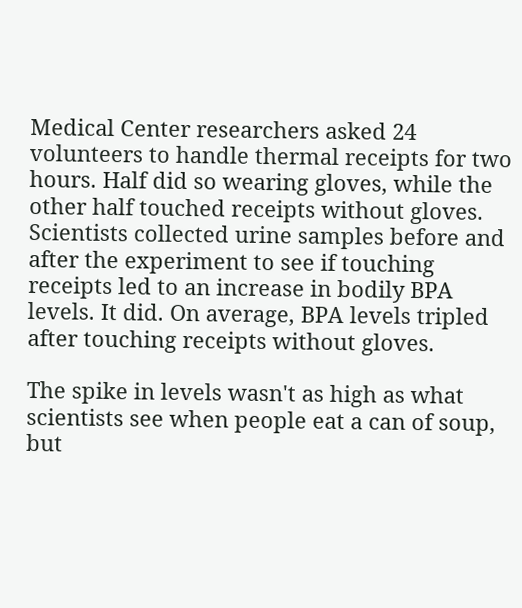Medical Center researchers asked 24 volunteers to handle thermal receipts for two hours. Half did so wearing gloves, while the other half touched receipts without gloves. Scientists collected urine samples before and after the experiment to see if touching receipts led to an increase in bodily BPA levels. It did. On average, BPA levels tripled after touching receipts without gloves.

The spike in levels wasn't as high as what scientists see when people eat a can of soup, but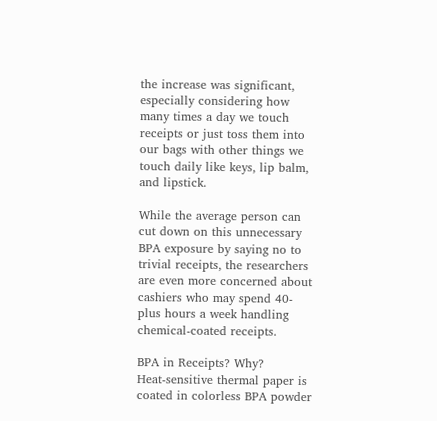the increase was significant, especially considering how many times a day we touch receipts or just toss them into our bags with other things we touch daily like keys, lip balm, and lipstick.

While the average person can cut down on this unnecessary BPA exposure by saying no to trivial receipts, the researchers are even more concerned about cashiers who may spend 40-plus hours a week handling chemical-coated receipts.

BPA in Receipts? Why?
Heat-sensitive thermal paper is coated in colorless BPA powder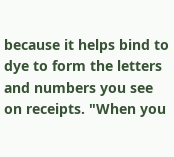because it helps bind to dye to form the letters and numbers you see on receipts. "When you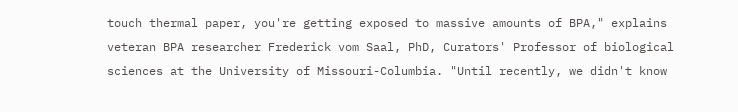touch thermal paper, you're getting exposed to massive amounts of BPA," explains veteran BPA researcher Frederick vom Saal, PhD, Curators' Professor of biological sciences at the University of Missouri-Columbia. "Until recently, we didn't know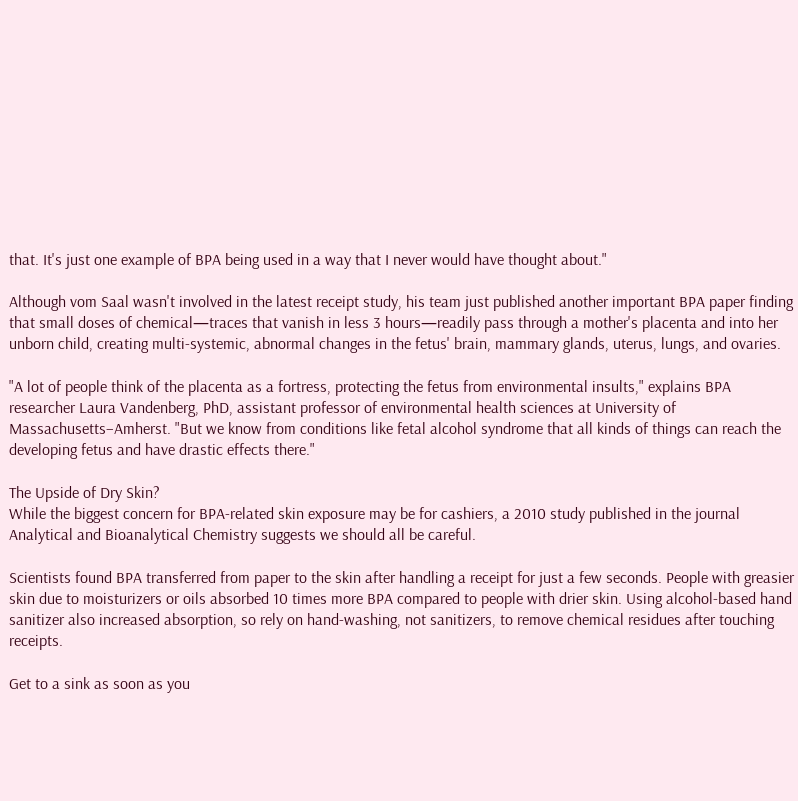that. It's just one example of BPA being used in a way that I never would have thought about."

Although vom Saal wasn't involved in the latest receipt study, his team just published another important BPA paper finding that small doses of chemical—traces that vanish in less 3 hours—readily pass through a mother's placenta and into her unborn child, creating multi-systemic, abnormal changes in the fetus' brain, mammary glands, uterus, lungs, and ovaries.

"A lot of people think of the placenta as a fortress, protecting the fetus from environmental insults," explains BPA researcher Laura Vandenberg, PhD, assistant professor of environmental health sciences at University of Massachusetts–Amherst. "But we know from conditions like fetal alcohol syndrome that all kinds of things can reach the developing fetus and have drastic effects there."

The Upside of Dry Skin?
While the biggest concern for BPA-related skin exposure may be for cashiers, a 2010 study published in the journal Analytical and Bioanalytical Chemistry suggests we should all be careful.

Scientists found BPA transferred from paper to the skin after handling a receipt for just a few seconds. People with greasier skin due to moisturizers or oils absorbed 10 times more BPA compared to people with drier skin. Using alcohol-based hand sanitizer also increased absorption, so rely on hand-washing, not sanitizers, to remove chemical residues after touching receipts.

Get to a sink as soon as you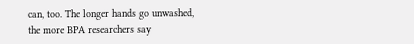can, too. The longer hands go unwashed, the more BPA researchers say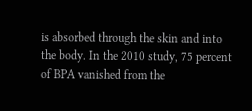is absorbed through the skin and into the body. In the 2010 study, 75 percent of BPA vanished from the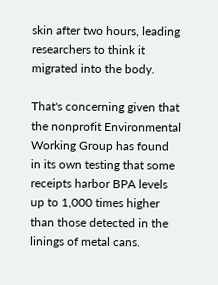skin after two hours, leading researchers to think it migrated into the body.

That's concerning given that the nonprofit Environmental Working Group has found in its own testing that some receipts harbor BPA levels up to 1,000 times higher than those detected in the linings of metal cans.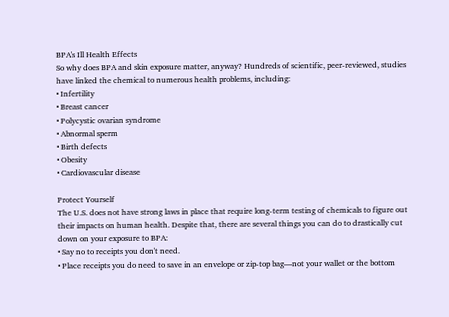BPA's Ill Health Effects
So why does BPA and skin exposure matter, anyway? Hundreds of scientific, peer-reviewed, studies have linked the chemical to numerous health problems, including:
• Infertility
• Breast cancer
• Polycystic ovarian syndrome
• Abnormal sperm
• Birth defects
• Obesity
• Cardiovascular disease

Protect Yourself
The U.S. does not have strong laws in place that require long-term testing of chemicals to figure out their impacts on human health. Despite that, there are several things you can do to drastically cut down on your exposure to BPA:
• Say no to receipts you don't need.
• Place receipts you do need to save in an envelope or zip-top bag—not your wallet or the bottom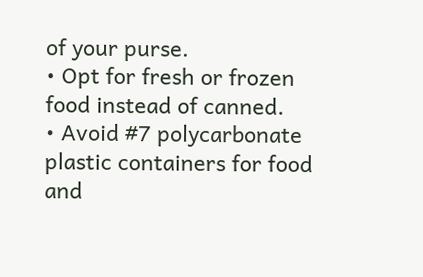of your purse.
• Opt for fresh or frozen food instead of canned.
• Avoid #7 polycarbonate plastic containers for food and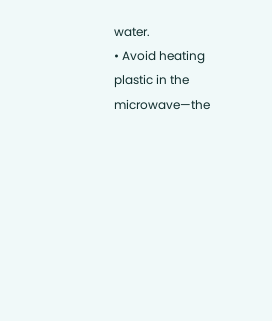water.
• Avoid heating plastic in the microwave—the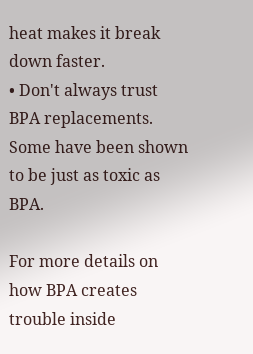heat makes it break down faster.
• Don't always trust BPA replacements. Some have been shown to be just as toxic as BPA.

For more details on how BPA creates trouble inside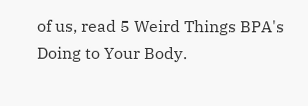of us, read 5 Weird Things BPA's Doing to Your Body.